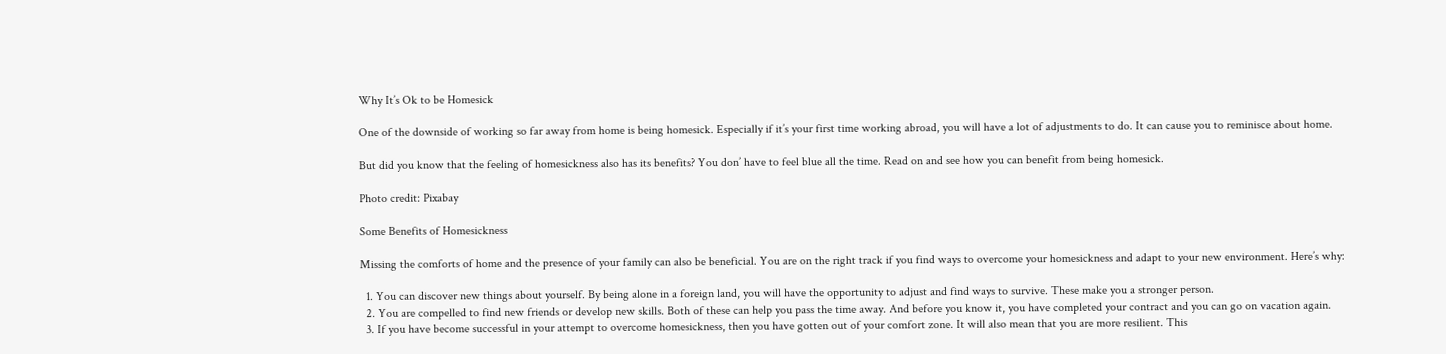Why It’s Ok to be Homesick

One of the downside of working so far away from home is being homesick. Especially if it’s your first time working abroad, you will have a lot of adjustments to do. It can cause you to reminisce about home.

But did you know that the feeling of homesickness also has its benefits? You don’ have to feel blue all the time. Read on and see how you can benefit from being homesick.

Photo credit: Pixabay

Some Benefits of Homesickness

Missing the comforts of home and the presence of your family can also be beneficial. You are on the right track if you find ways to overcome your homesickness and adapt to your new environment. Here’s why:

  1. You can discover new things about yourself. By being alone in a foreign land, you will have the opportunity to adjust and find ways to survive. These make you a stronger person.
  2. You are compelled to find new friends or develop new skills. Both of these can help you pass the time away. And before you know it, you have completed your contract and you can go on vacation again.
  3. If you have become successful in your attempt to overcome homesickness, then you have gotten out of your comfort zone. It will also mean that you are more resilient. This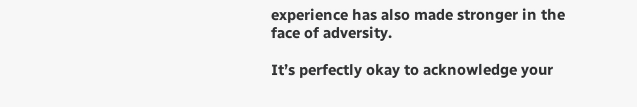experience has also made stronger in the face of adversity.

It’s perfectly okay to acknowledge your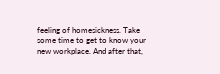feeling of homesickness. Take some time to get to know your new workplace. And after that,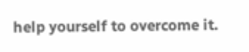help yourself to overcome it.